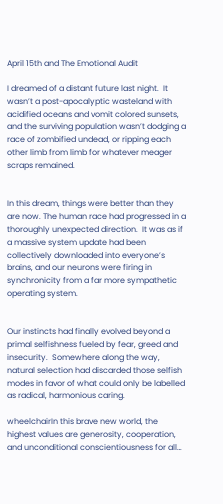April 15th and The Emotional Audit

I dreamed of a distant future last night.  It wasn’t a post-apocalyptic wasteland with acidified oceans and vomit colored sunsets, and the surviving population wasn’t dodging a race of zombified undead, or ripping each other limb from limb for whatever meager scraps remained.


In this dream, things were better than they are now. The human race had progressed in a thoroughly unexpected direction.  It was as if a massive system update had been collectively downloaded into everyone’s brains, and our neurons were firing in synchronicity from a far more sympathetic operating system.


Our instincts had finally evolved beyond a primal selfishness fueled by fear, greed and insecurity.  Somewhere along the way, natural selection had discarded those selfish modes in favor of what could only be labelled as radical, harmonious caring.

wheelchairIn this brave new world, the highest values are generosity, cooperation, and unconditional conscientiousness for all…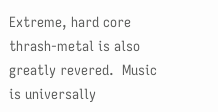Extreme, hard core thrash-metal is also greatly revered.  Music is universally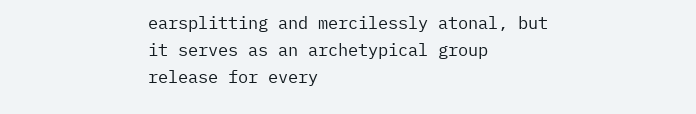earsplitting and mercilessly atonal, but it serves as an archetypical group release for every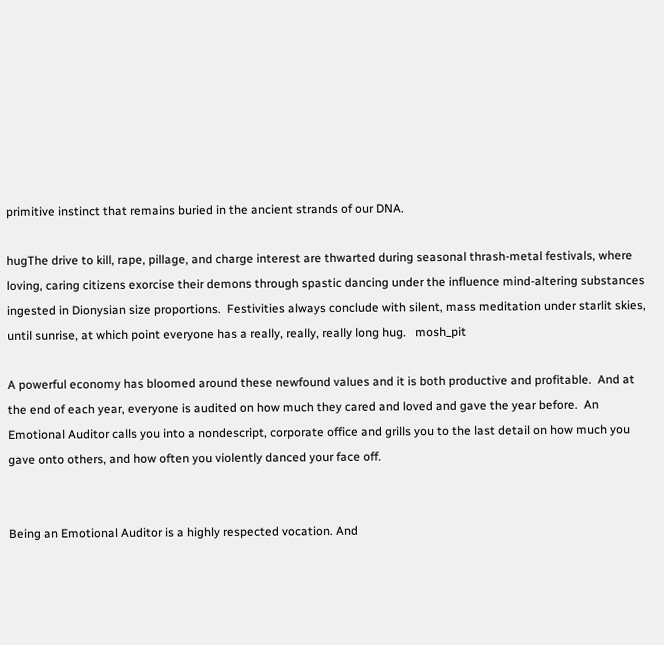primitive instinct that remains buried in the ancient strands of our DNA.

hugThe drive to kill, rape, pillage, and charge interest are thwarted during seasonal thrash-metal festivals, where loving, caring citizens exorcise their demons through spastic dancing under the influence mind-altering substances ingested in Dionysian size proportions.  Festivities always conclude with silent, mass meditation under starlit skies, until sunrise, at which point everyone has a really, really, really long hug.   mosh_pit

A powerful economy has bloomed around these newfound values and it is both productive and profitable.  And at the end of each year, everyone is audited on how much they cared and loved and gave the year before.  An Emotional Auditor calls you into a nondescript, corporate office and grills you to the last detail on how much you gave onto others, and how often you violently danced your face off.


Being an Emotional Auditor is a highly respected vocation. And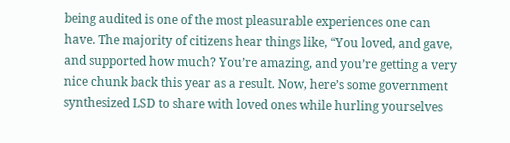being audited is one of the most pleasurable experiences one can have. The majority of citizens hear things like, “You loved, and gave, and supported how much? You’re amazing, and you’re getting a very nice chunk back this year as a result. Now, here’s some government synthesized LSD to share with loved ones while hurling yourselves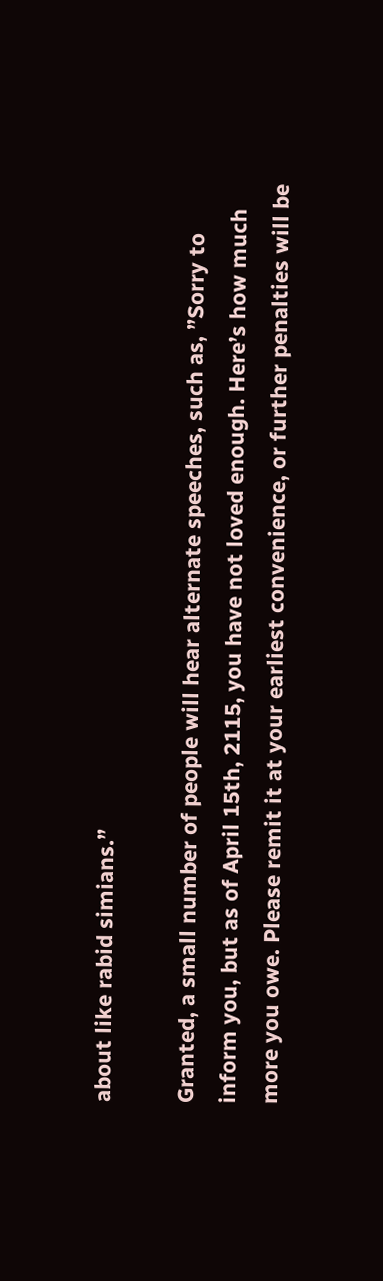about like rabid simians.”

Granted, a small number of people will hear alternate speeches, such as, ”Sorry to inform you, but as of April 15th, 2115, you have not loved enough. Here’s how much more you owe. Please remit it at your earliest convenience, or further penalties will be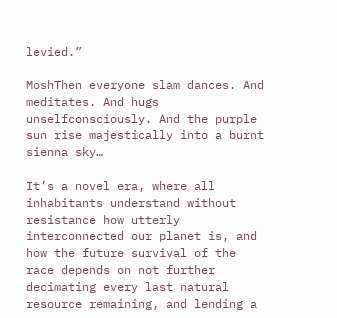levied.”

MoshThen everyone slam dances. And meditates. And hugs unselfconsciously. And the purple sun rise majestically into a burnt sienna sky…

It’s a novel era, where all inhabitants understand without resistance how utterly interconnected our planet is, and how the future survival of the race depends on not further decimating every last natural resource remaining, and lending a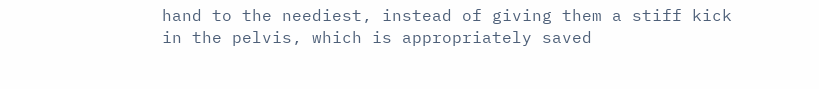hand to the neediest, instead of giving them a stiff kick in the pelvis, which is appropriately saved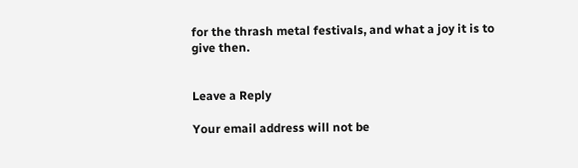for the thrash metal festivals, and what a joy it is to give then.


Leave a Reply

Your email address will not be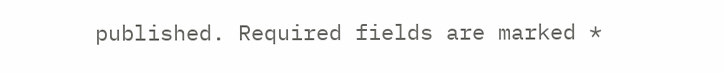published. Required fields are marked *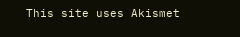This site uses Akismet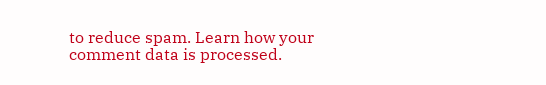to reduce spam. Learn how your comment data is processed.